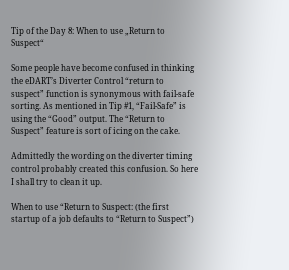Tip of the Day 8: When to use „Return to Suspect“

Some people have become confused in thinking the eDART’s Diverter Control “return to suspect” function is synonymous with fail-safe sorting. As mentioned in Tip #1, “Fail-Safe” is using the “Good” output. The “Return to Suspect” feature is sort of icing on the cake.

Admittedly the wording on the diverter timing control probably created this confusion. So here I shall try to clean it up.

When to use “Return to Suspect: (the first startup of a job defaults to “Return to Suspect”)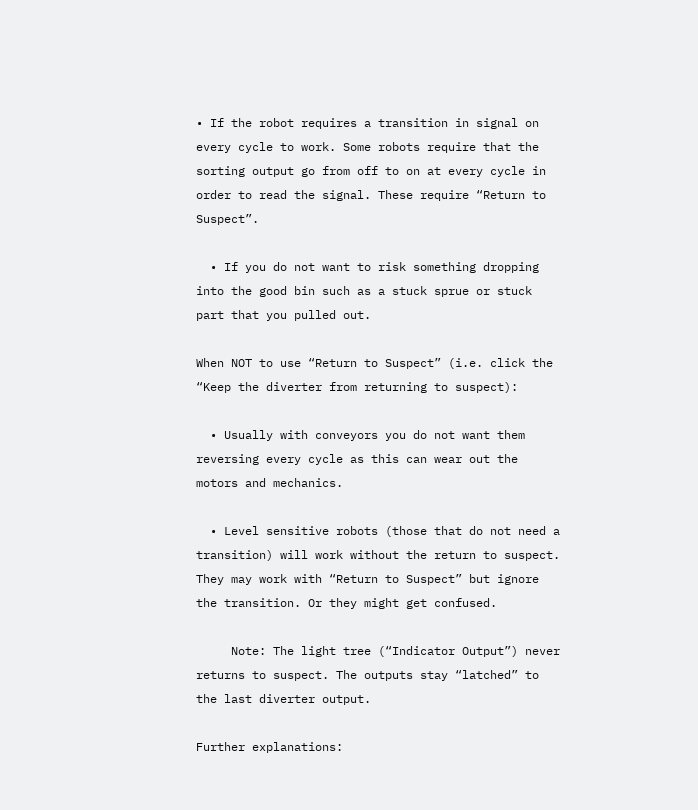• If the robot requires a transition in signal on every cycle to work. Some robots require that the sorting output go from off to on at every cycle in order to read the signal. These require “Return to Suspect”.

  • If you do not want to risk something dropping into the good bin such as a stuck sprue or stuck part that you pulled out.

When NOT to use “Return to Suspect” (i.e. click the “Keep the diverter from returning to suspect):

  • Usually with conveyors you do not want them reversing every cycle as this can wear out the motors and mechanics.

  • Level sensitive robots (those that do not need a transition) will work without the return to suspect. They may work with “Return to Suspect” but ignore the transition. Or they might get confused.

     Note: The light tree (“Indicator Output”) never returns to suspect. The outputs stay “latched” to the last diverter output.

Further explanations: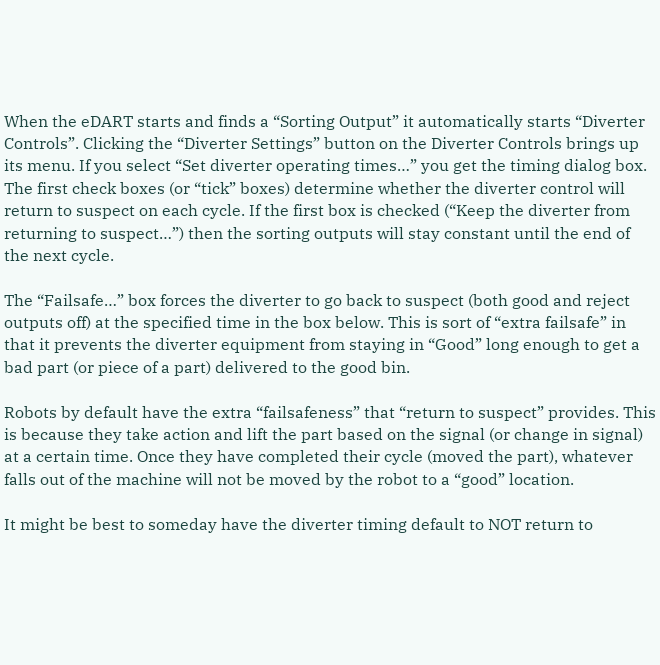When the eDART starts and finds a “Sorting Output” it automatically starts “Diverter Controls”. Clicking the “Diverter Settings” button on the Diverter Controls brings up its menu. If you select “Set diverter operating times…” you get the timing dialog box. The first check boxes (or “tick” boxes) determine whether the diverter control will return to suspect on each cycle. If the first box is checked (“Keep the diverter from returning to suspect…”) then the sorting outputs will stay constant until the end of the next cycle.

The “Failsafe…” box forces the diverter to go back to suspect (both good and reject outputs off) at the specified time in the box below. This is sort of “extra failsafe” in that it prevents the diverter equipment from staying in “Good” long enough to get a bad part (or piece of a part) delivered to the good bin.

Robots by default have the extra “failsafeness” that “return to suspect” provides. This is because they take action and lift the part based on the signal (or change in signal) at a certain time. Once they have completed their cycle (moved the part), whatever falls out of the machine will not be moved by the robot to a “good” location.

It might be best to someday have the diverter timing default to NOT return to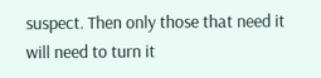suspect. Then only those that need it will need to turn it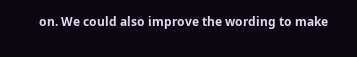on. We could also improve the wording to make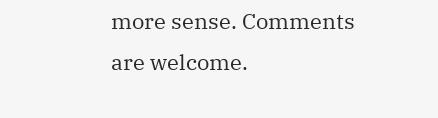more sense. Comments are welcome.